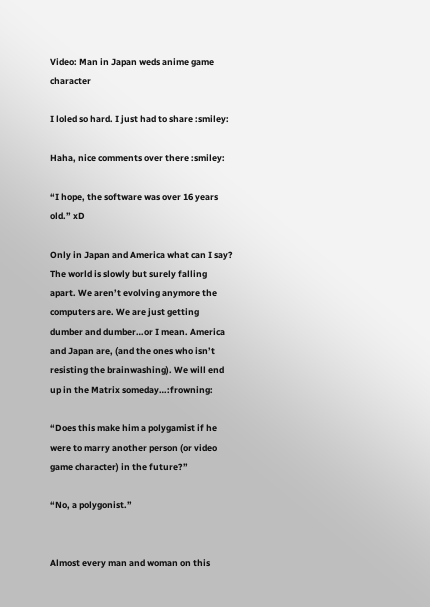Video: Man in Japan weds anime game character

I loled so hard. I just had to share :smiley:

Haha, nice comments over there :smiley:

“I hope, the software was over 16 years old.” xD

Only in Japan and America what can I say? The world is slowly but surely falling apart. We aren’t evolving anymore the computers are. We are just getting dumber and dumber…or I mean. America and Japan are, (and the ones who isn’t resisting the brainwashing). We will end up in the Matrix someday…:frowning:

“Does this make him a polygamist if he were to marry another person (or video game character) in the future?”

“No, a polygonist.”


Almost every man and woman on this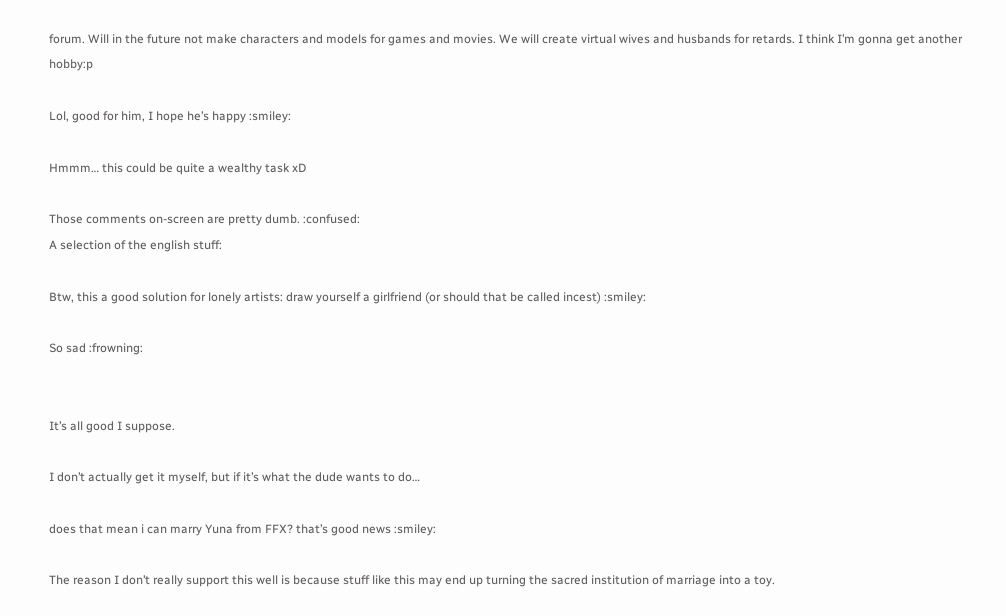forum. Will in the future not make characters and models for games and movies. We will create virtual wives and husbands for retards. I think I’m gonna get another hobby:p

Lol, good for him, I hope he’s happy :smiley:

Hmmm… this could be quite a wealthy task xD

Those comments on-screen are pretty dumb. :confused:
A selection of the english stuff:

Btw, this a good solution for lonely artists: draw yourself a girlfriend (or should that be called incest) :smiley:

So sad :frowning:


It’s all good I suppose.

I don’t actually get it myself, but if it’s what the dude wants to do…

does that mean i can marry Yuna from FFX? that’s good news :smiley:

The reason I don’t really support this well is because stuff like this may end up turning the sacred institution of marriage into a toy.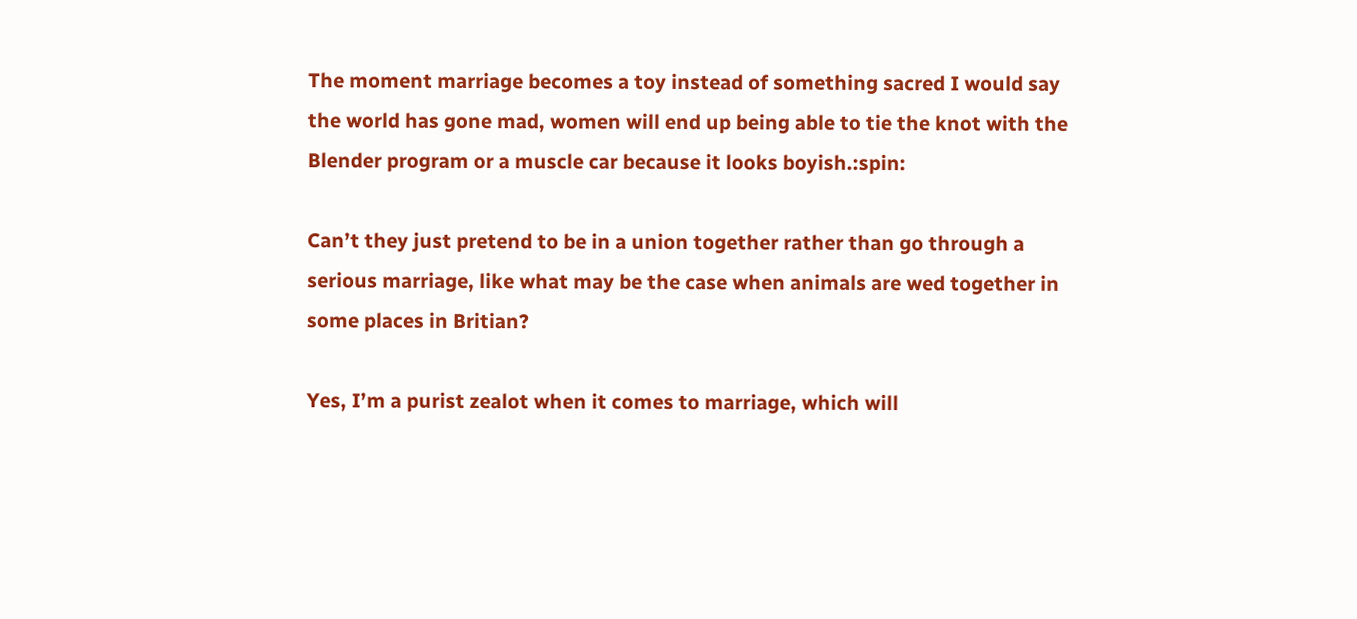The moment marriage becomes a toy instead of something sacred I would say the world has gone mad, women will end up being able to tie the knot with the Blender program or a muscle car because it looks boyish.:spin:

Can’t they just pretend to be in a union together rather than go through a serious marriage, like what may be the case when animals are wed together in some places in Britian?

Yes, I’m a purist zealot when it comes to marriage, which will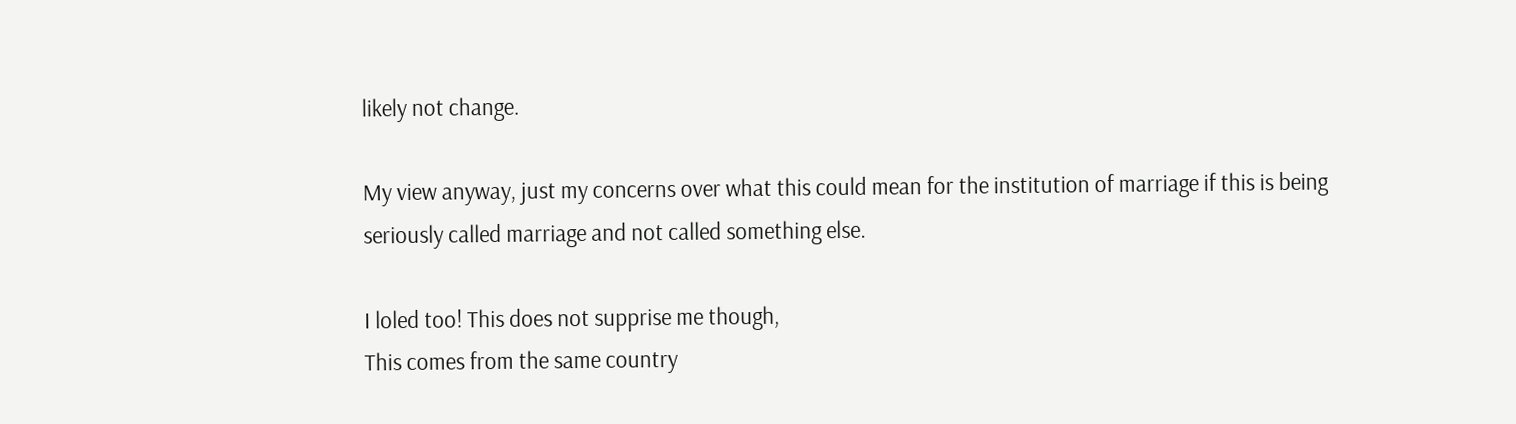likely not change.

My view anyway, just my concerns over what this could mean for the institution of marriage if this is being seriously called marriage and not called something else.

I loled too! This does not supprise me though,
This comes from the same country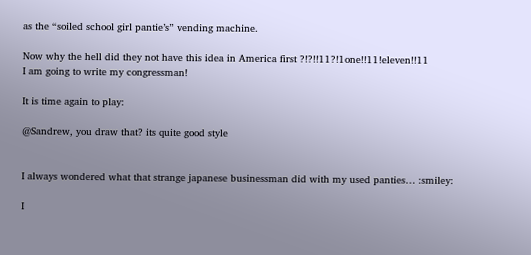as the “soiled school girl pantie’s” vending machine.

Now why the hell did they not have this idea in America first ?!?!!11?!1one!!11!eleven!!11
I am going to write my congressman!

It is time again to play:

@Sandrew, you draw that? its quite good style


I always wondered what that strange japanese businessman did with my used panties… :smiley:

I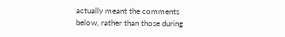actually meant the comments below, rather than those during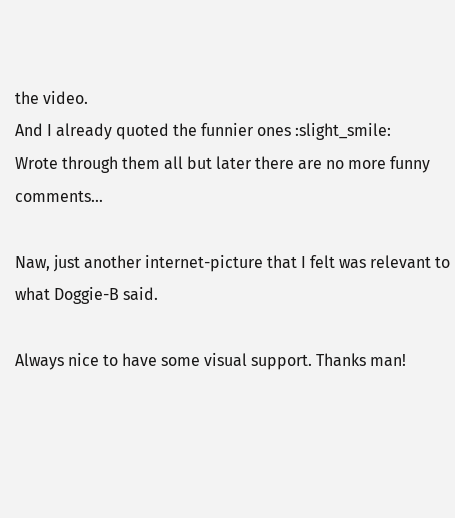the video.
And I already quoted the funnier ones :slight_smile:
Wrote through them all but later there are no more funny comments…

Naw, just another internet-picture that I felt was relevant to what Doggie-B said.

Always nice to have some visual support. Thanks man!